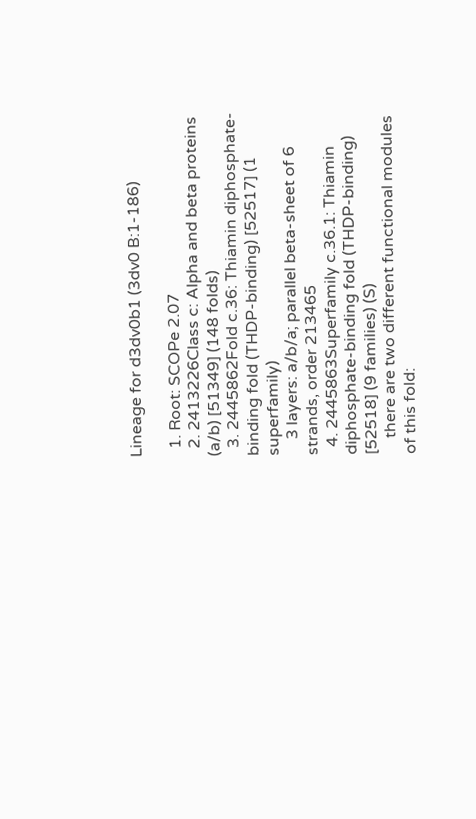Lineage for d3dv0b1 (3dv0 B:1-186)

  1. Root: SCOPe 2.07
  2. 2413226Class c: Alpha and beta proteins (a/b) [51349] (148 folds)
  3. 2445862Fold c.36: Thiamin diphosphate-binding fold (THDP-binding) [52517] (1 superfamily)
    3 layers: a/b/a; parallel beta-sheet of 6 strands, order 213465
  4. 2445863Superfamily c.36.1: Thiamin diphosphate-binding fold (THDP-binding) [52518] (9 families) (S)
    there are two different functional modules of this fold: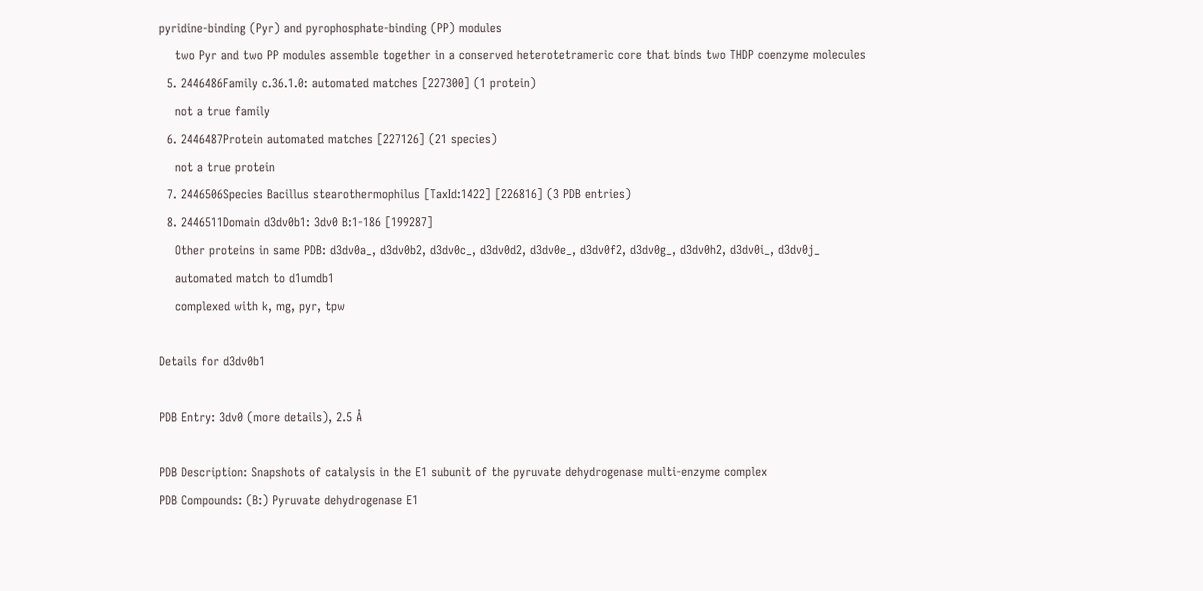pyridine-binding (Pyr) and pyrophosphate-binding (PP) modules
    two Pyr and two PP modules assemble together in a conserved heterotetrameric core that binds two THDP coenzyme molecules
  5. 2446486Family c.36.1.0: automated matches [227300] (1 protein)
    not a true family
  6. 2446487Protein automated matches [227126] (21 species)
    not a true protein
  7. 2446506Species Bacillus stearothermophilus [TaxId:1422] [226816] (3 PDB entries)
  8. 2446511Domain d3dv0b1: 3dv0 B:1-186 [199287]
    Other proteins in same PDB: d3dv0a_, d3dv0b2, d3dv0c_, d3dv0d2, d3dv0e_, d3dv0f2, d3dv0g_, d3dv0h2, d3dv0i_, d3dv0j_
    automated match to d1umdb1
    complexed with k, mg, pyr, tpw

Details for d3dv0b1

PDB Entry: 3dv0 (more details), 2.5 Å

PDB Description: Snapshots of catalysis in the E1 subunit of the pyruvate dehydrogenase multi-enzyme complex
PDB Compounds: (B:) Pyruvate dehydrogenase E1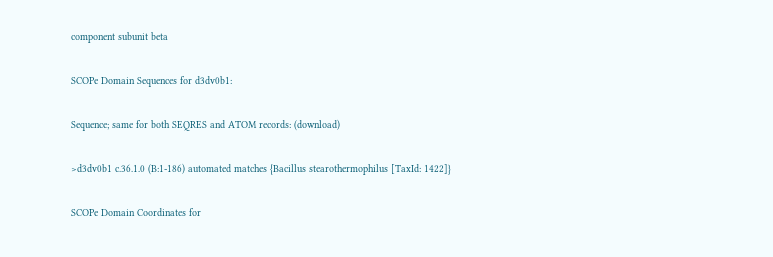component subunit beta

SCOPe Domain Sequences for d3dv0b1:

Sequence; same for both SEQRES and ATOM records: (download)

>d3dv0b1 c.36.1.0 (B:1-186) automated matches {Bacillus stearothermophilus [TaxId: 1422]}

SCOPe Domain Coordinates for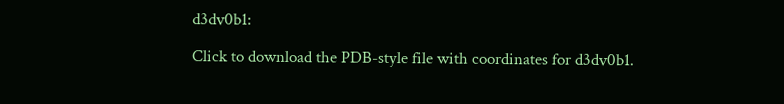d3dv0b1:

Click to download the PDB-style file with coordinates for d3dv0b1.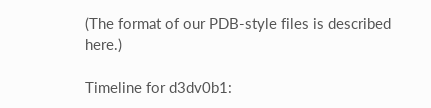(The format of our PDB-style files is described here.)

Timeline for d3dv0b1: